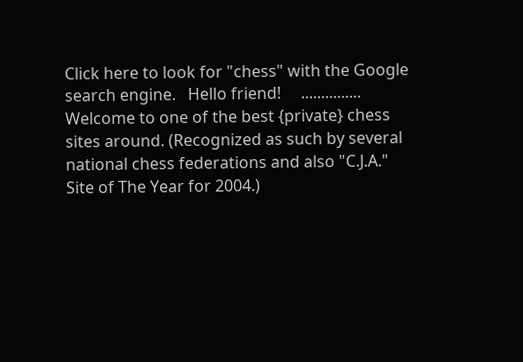Click here to look for "chess" with the Google search engine.   Hello friend!     ...............    Welcome to one of the best {private} chess sites around. (Recognized as such by several national chess federations and also "C.J.A." Site of The Year for 2004.)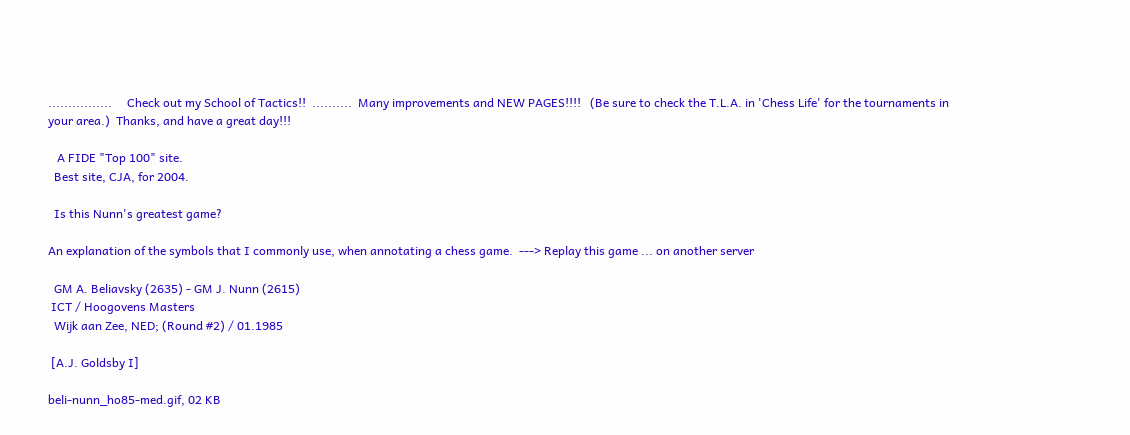................     Check out my School of Tactics!!  ..........  Many improvements and NEW PAGES!!!!   (Be sure to check the T.L.A. in 'Chess Life' for the tournaments in your area.)  Thanks, and have a great day!!!

   A FIDE "Top 100" site.
  Best site, CJA, for 2004.

  Is this Nunn's greatest game?

An explanation of the symbols that I commonly use, when annotating a chess game.  ---> Replay this game ... on another server

  GM A. Beliavsky (2635) - GM J. Nunn (2615)
 ICT / Hoogovens Masters
  Wijk aan Zee, NED; (Round #2) / 01.1985

 [A.J. Goldsby I]

beli-nunn_ho85-med.gif, 02 KB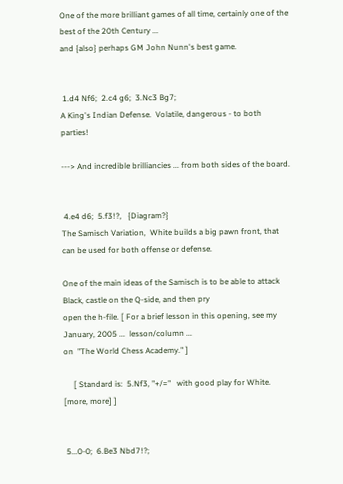One of the more brilliant games of all time, certainly one of the best of the 20th Century ...
and {also} perhaps GM John Nunn's best game.


 1.d4 Nf6;  2.c4 g6;  3.Nc3 Bg7;
A King's Indian Defense.  Volatile, dangerous - to both parties!

---> And incredible brilliancies ... from both sides of the board.


 4.e4 d6;  5.f3!?,   {Diagram?}
The Samisch Variation,  White builds a big pawn front, that can be used for both offense or defense.

One of the main ideas of the Samisch is to be able to attack Black, castle on the Q-side, and then pry
open the h-file. [ For a brief lesson in this opening, see my  January, 2005 ...  lesson/column ...
on  "The World Chess Academy." ]

     [ Standard is:  5.Nf3, "+/="   with good play for White. [more, more] ]


 5...0-0;  6.Be3 Nbd7!?;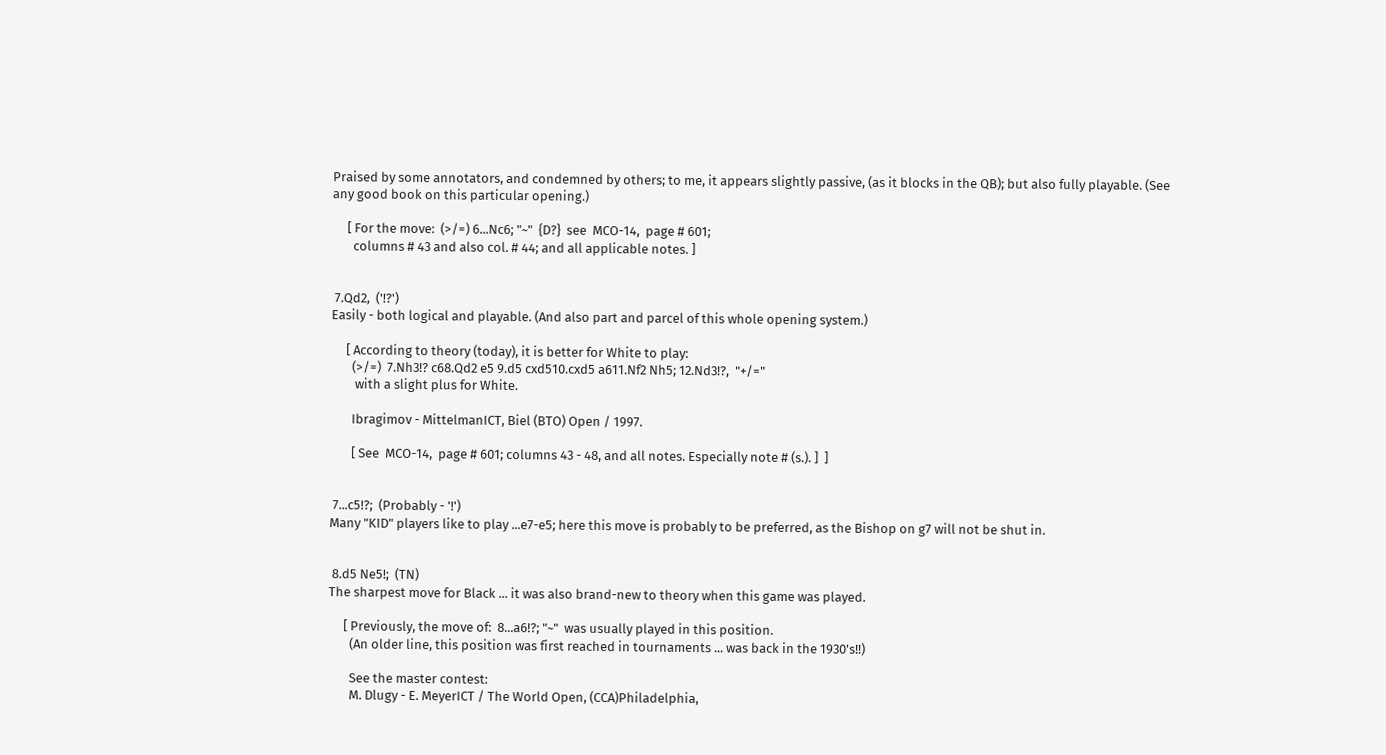Praised by some annotators, and condemned by others; to me, it appears slightly passive, (as it blocks in the QB); but also fully playable. (See any good book on this particular opening.)

     [ For the move:  (>/=) 6...Nc6; "~"  {D?}  see  MCO-14,  page # 601;
       columns # 43 and also col. # 44; and all applicable notes. ]


 7.Qd2,  ('!?')
Easily - both logical and playable. (And also part and parcel of this whole opening system.)

     [ According to theory (today), it is better for White to play:
       (>/=)  7.Nh3!? c68.Qd2 e5 9.d5 cxd510.cxd5 a611.Nf2 Nh5; 12.Nd3!?,  "+/="
        with a slight plus for White.

       Ibragimov - MittelmanICT, Biel (BTO) Open / 1997.

       [ See  MCO-14,  page # 601; columns 43 - 48, and all notes. Especially note # (s.). ]  ]


 7...c5!?;  (Probably - '!')
Many "KID" players like to play ...e7-e5; here this move is probably to be preferred, as the Bishop on g7 will not be shut in.


 8.d5 Ne5!;  (TN)
The sharpest move for Black ... it was also brand-new to theory when this game was played.

     [ Previously, the move of:  8...a6!?; "~"  was usually played in this position.
       (An older line, this position was first reached in tournaments ... was back in the 1930's!!)

       See the master contest:
       M. Dlugy - E. MeyerICT / The World Open, (CCA)Philadelphia,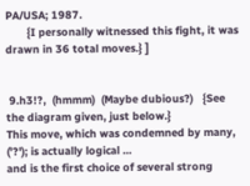PA/USA; 1987.
       {I personally witnessed this fight, it was drawn in 36 total moves.} ]


 9.h3!?,  (hmmm)  (Maybe dubious?)   {See the diagram given, just below.}
This move, which was condemned by many, ('?'); is actually logical ...
and is the first choice of several strong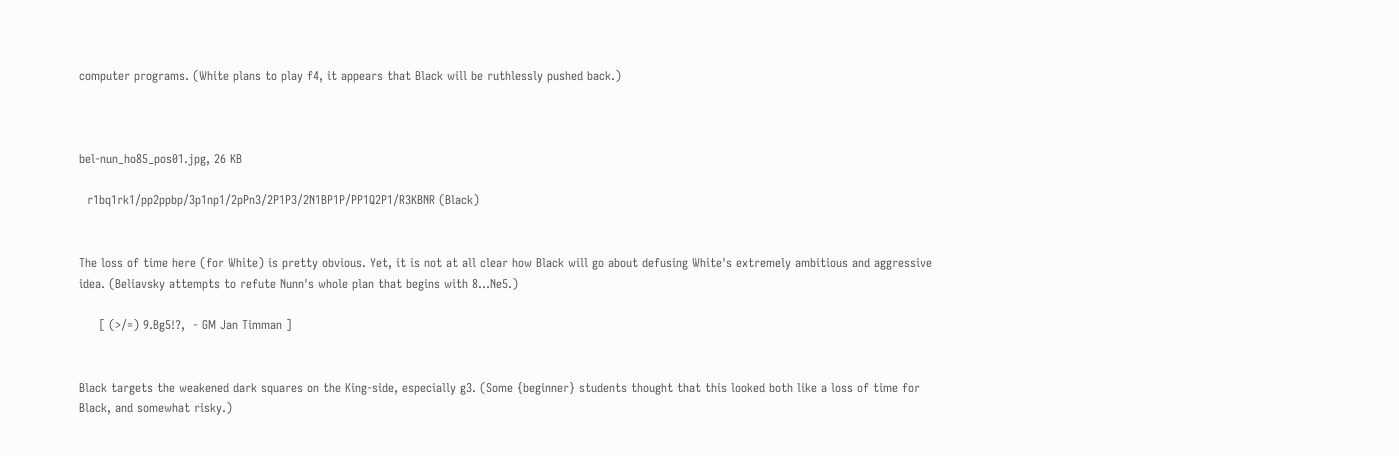computer programs. (White plans to play f4, it appears that Black will be ruthlessly pushed back.)



bel-nun_ho85_pos01.jpg, 26 KB

  r1bq1rk1/pp2ppbp/3p1np1/2pPn3/2P1P3/2N1BP1P/PP1Q2P1/R3KBNR (Black)


The loss of time here (for White) is pretty obvious. Yet, it is not at all clear how Black will go about defusing White's extremely ambitious and aggressive idea. (Beliavsky attempts to refute Nunn's whole plan that begins with 8...Ne5.)

     [ (>/=) 9.Bg5!?,  - GM Jan Timman ]


Black targets the weakened dark squares on the King-side, especially g3. (Some {beginner} students thought that this looked both like a loss of time for Black, and somewhat risky.)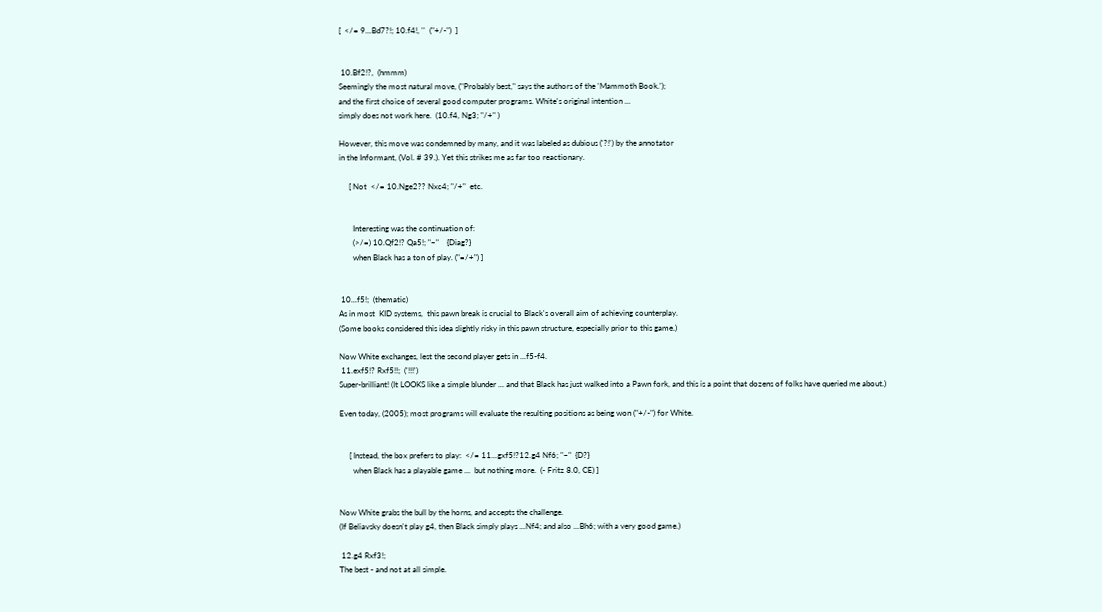[  </= 9...Bd7?!; 10.f4!, ''  ("+/-")  ]


 10.Bf2!?,  (hmmm)
Seemingly the most natural move, ("Probably best," says the authors of the 'Mammoth Book.');
and the first choice of several good computer programs. White's original intention ...
simply does not work here.  (10.f4, Ng3; "/+" )

However, this move was condemned by many, and it was labeled as dubious ('?!') by the annotator
in the Informant, (Vol. # 39.). Yet this strikes me as far too reactionary.

     [ Not  </= 10.Nge2?? Nxc4; "/+"  etc.


       Interesting was the continuation of:
       (>/=) 10.Qf2!? Qa5!; "~"    {Diag?}
       when Black has a ton of play. ("=/+") ]


 10...f5!;  (thematic)
As in most  KID systems,  this pawn break is crucial to Black's overall aim of achieving counterplay.
(Some books considered this idea slightly risky in this pawn structure, especially prior to this game.)

Now White exchanges, lest the second player gets in ...f5-f4.
 11.exf5!? Rxf5!!;  ('!!!')
Super-brilliant! (It LOOKS like a simple blunder ... and that Black has just walked into a Pawn fork, and this is a point that dozens of folks have queried me about.)

Even today, (2005); most programs will evaluate the resulting positions as being won ("+/-") for White.


     [ Instead, the box prefers to play:  </= 11...gxf5!?12.g4 Nf6; "~"  {D?}
       when Black has a playable game ...  but nothing more.  (- Fritz 8.0, CE) ]


Now White grabs the bull by the horns, and accepts the challenge.
(If Beliavsky doesn't play g4, then Black simply plays ...Nf4; and also ...Bh6; with a very good game.)

 12.g4 Rxf3!;
The best - and not at all simple.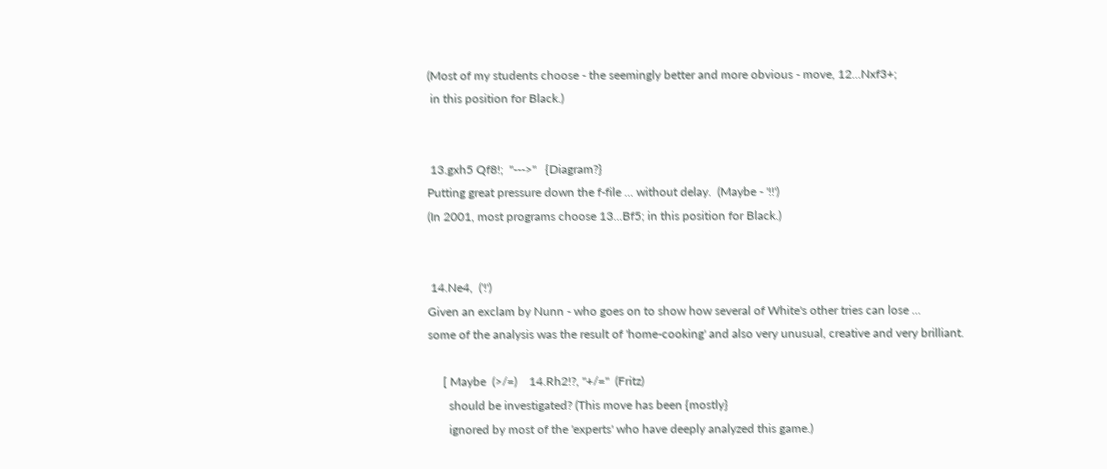(Most of my students choose - the seemingly better and more obvious - move, 12...Nxf3+;
 in this position for Black.)


 13.gxh5 Qf8!;  "--->"   {Diagram?}
Putting great pressure down the f-file ... without delay.  (Maybe - '!!')
(In 2001, most programs choose 13...Bf5; in this position for Black.)


 14.Ne4,  ('!')
Given an exclam by Nunn - who goes on to show how several of White's other tries can lose ...
some of the analysis was the result of 'home-cooking' and also very unusual, creative and very brilliant.

     [ Maybe  (>/=)    14.Rh2!?, "+/="  (Fritz)
       should be investigated? (This move has been {mostly}
       ignored by most of the 'experts' who have deeply analyzed this game.)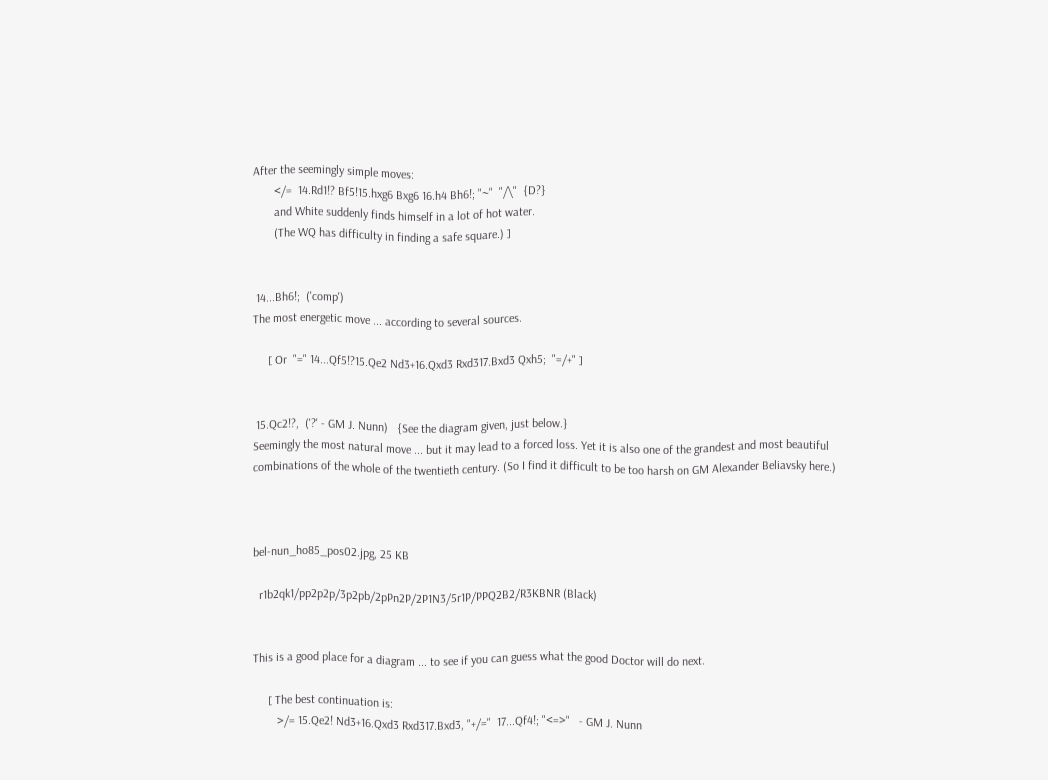After the seemingly simple moves:
       </=  14.Rd1!? Bf5!15.hxg6 Bxg6 16.h4 Bh6!; "~"  "/\"  {D?}
       and White suddenly finds himself in a lot of hot water.
       (The WQ has difficulty in finding a safe square.) ]


 14...Bh6!;  ('comp')
The most energetic move ... according to several sources.

     [ Or  "=" 14...Qf5!?15.Qe2 Nd3+16.Qxd3 Rxd317.Bxd3 Qxh5;  "=/+" ]


 15.Qc2!?,  ('?' - GM J. Nunn)   {See the diagram given, just below.}
Seemingly the most natural move ... but it may lead to a forced loss. Yet it is also one of the grandest and most beautiful combinations of the whole of the twentieth century. (So I find it difficult to be too harsh on GM Alexander Beliavsky here.)



bel-nun_ho85_pos02.jpg, 25 KB

  r1b2qk1/pp2p2p/3p2pb/2pPn2P/2P1N3/5r1P/PPQ2B2/R3KBNR (Black)


This is a good place for a diagram ... to see if you can guess what the good Doctor will do next.

     [ The best continuation is:
        >/= 15.Qe2! Nd3+16.Qxd3 Rxd317.Bxd3, "+/="  17...Qf4!; "<=>"   - GM J. Nunn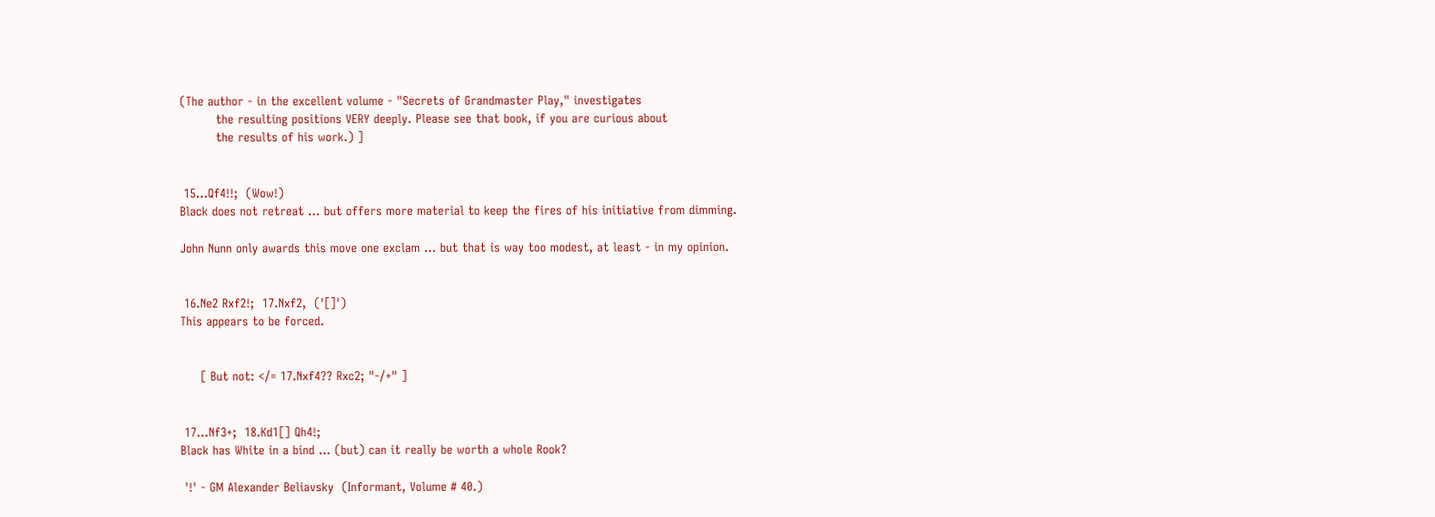(The author - in the excellent volume - "Secrets of Grandmaster Play," investigates
         the resulting positions VERY deeply. Please see that book, if you are curious about
         the results of his work.) ]


 15...Qf4!!;  (Wow!)
Black does not retreat ... but offers more material to keep the fires of his initiative from dimming.

John Nunn only awards this move one exclam ... but that is way too modest, at least - in my opinion.


 16.Ne2 Rxf2!;  17.Nxf2,  ('[]')
This appears to be forced.


     [ But not: </= 17.Nxf4?? Rxc2; "-/+" ]


 17...Nf3+;  18.Kd1[] Qh4!;
Black has White in a bind ... (but) can it really be worth a whole Rook?

 '!' - GM Alexander Beliavsky  (Informant, Volume # 40.)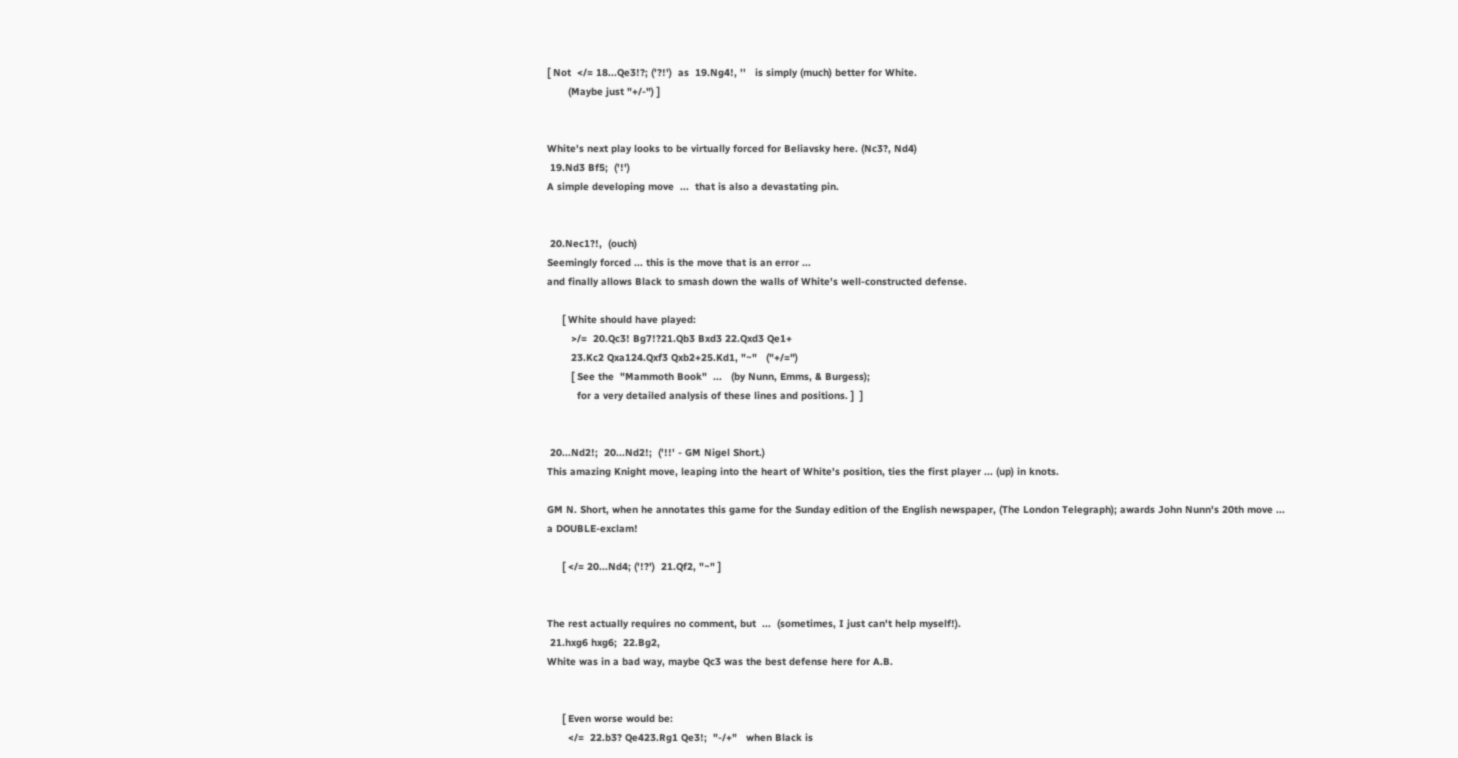[ Not  </= 18...Qe3!?; ('?!')  as  19.Ng4!, ''   is simply (much) better for White.
       (Maybe just "+/-") ]


White's next play looks to be virtually forced for Beliavsky here. (Nc3?, Nd4)
 19.Nd3 Bf5;  ('!')
A simple developing move  ...  that is also a devastating pin.


 20.Nec1?!,  (ouch)
Seemingly forced ... this is the move that is an error ...
and finally allows Black to smash down the walls of White's well-constructed defense.

     [ White should have played:
        >/=  20.Qc3! Bg7!?21.Qb3 Bxd3 22.Qxd3 Qe1+
        23.Kc2 Qxa124.Qxf3 Qxb2+25.Kd1, "~"   ("+/=")
        [ See the  "Mammoth Book"  ...   (by Nunn, Emms, & Burgess);
          for a very detailed analysis of these lines and positions. ]  ]


 20...Nd2!;  20...Nd2!;  ('!!' - GM Nigel Short.)
This amazing Knight move, leaping into the heart of White's position, ties the first player ... (up) in knots.

GM N. Short, when he annotates this game for the Sunday edition of the English newspaper, (The London Telegraph); awards John Nunn's 20th move ... a DOUBLE-exclam!

     [ </= 20...Nd4; ('!?')  21.Qf2, "~" ]


The rest actually requires no comment, but  ...  (sometimes, I just can't help myself!).
 21.hxg6 hxg6;  22.Bg2,
White was in a bad way, maybe Qc3 was the best defense here for A.B.


     [ Even worse would be:
       </=  22.b3? Qe423.Rg1 Qe3!;  "-/+"   when Black is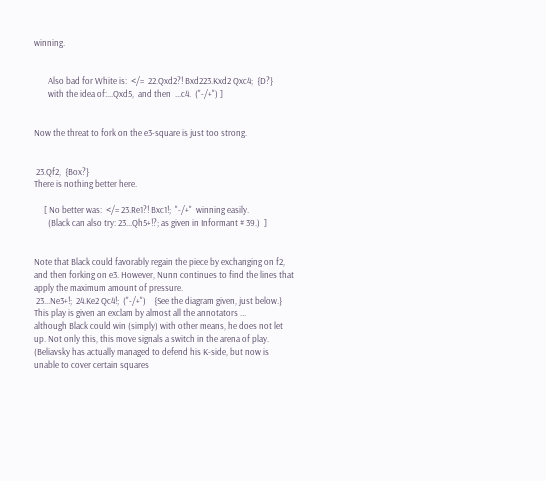winning.


       Also bad for White is:  </=  22.Qxd2?! Bxd223.Kxd2 Qxc4;  {D?}
       with the idea of:...Qxd5,  and then  ...c4.  ("-/+") ]


Now the threat to fork on the e3-square is just too strong.


 23.Qf2,  {Box?}
There is nothing better here.

     [ No better was:  </= 23.Re1?! Bxc1!;  "-/+"  winning easily.
       (Black can also try: 23...Qh5+!?; as given in Informant # 39.)  ]


Note that Black could favorably regain the piece by exchanging on f2, and then forking on e3. However, Nunn continues to find the lines that apply the maximum amount of pressure.
 23...Ne3+!;  24.Ke2 Qc4!;  ("-/+")    {See the diagram given, just below.}
This play is given an exclam by almost all the annotators ...
although Black could win (simply) with other means, he does not let up. Not only this, this move signals a switch in the arena of play. (Beliavsky has actually managed to defend his K-side, but now is unable to cover certain squares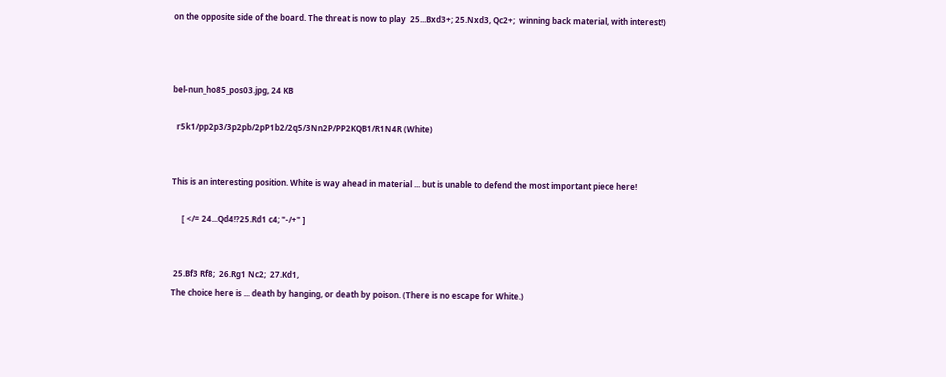on the opposite side of the board. The threat is now to play  25...Bxd3+; 25.Nxd3, Qc2+;  winning back material, with interest!)



bel-nun_ho85_pos03.jpg, 24 KB

  r5k1/pp2p3/3p2pb/2pP1b2/2q5/3Nn2P/PP2KQB1/R1N4R (White)


This is an interesting position. White is way ahead in material ... but is unable to defend the most important piece here!

     [ </= 24...Qd4!?25.Rd1 c4; "-/+" ]


 25.Bf3 Rf8;  26.Rg1 Nc2;  27.Kd1,
The choice here is ... death by hanging, or death by poison. (There is no escape for White.)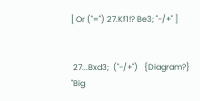[ Or ("=") 27.Kf1!? Be3; "-/+" ]


 27...Bxd3;  ("-/+")   {Diagram?}
"Big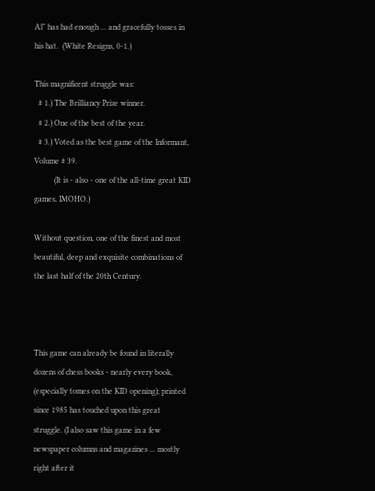Al" has had enough ... and gracefully tosses in his hat.  (White Resigns, 0-1.)

This magnificent struggle was:
  # 1.) The Brilliancy Prize winner.
  # 2.) One of the best of the year.
  # 3.) Voted as the best game of the Informant, Volume # 39.
          (It is - also - one of the all-time great KID games, IMOHO.)

Without question, one of the finest and most beautiful, deep and exquisite combinations of the last half of the 20th Century.



This game can already be found in literally dozens of chess books - nearly every book, (especially tomes on the KID opening); printed since 1985 has touched upon this great struggle. (I also saw this game in a few newspaper columns and magazines ... mostly right after it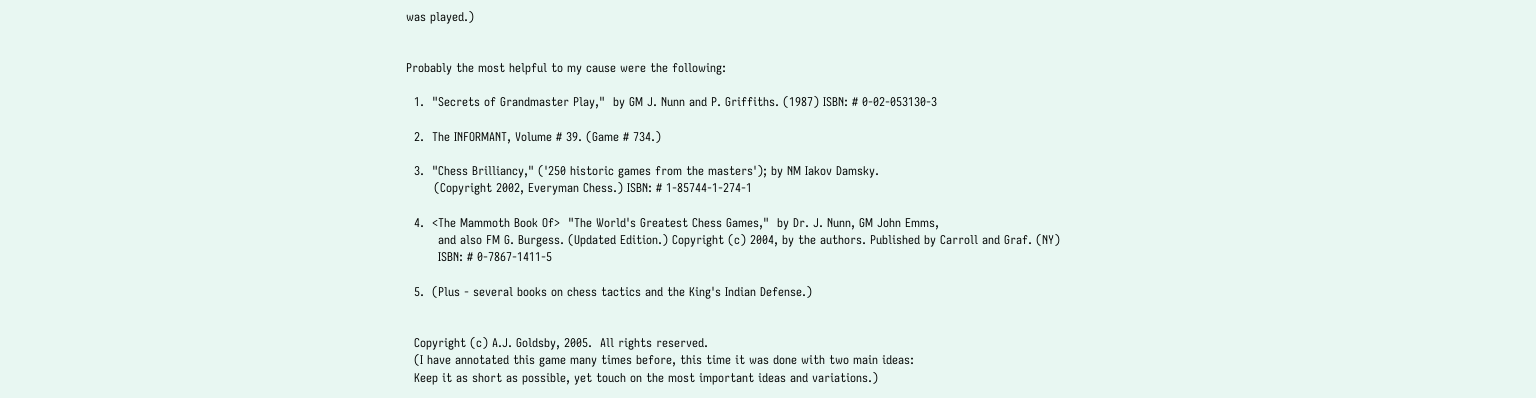was played.)


Probably the most helpful to my cause were the following:

  1.  "Secrets of Grandmaster Play,"  by GM J. Nunn and P. Griffiths. (1987) ISBN: # 0-02-053130-3

  2.  The INFORMANT, Volume # 39. (Game # 734.)

  3.  "Chess Brilliancy," ('250 historic games from the masters'); by NM Iakov Damsky.
       (Copyright 2002, Everyman Chess.) ISBN: # 1-85744-1-274-1

  4.  <The Mammoth Book Of>  "The World's Greatest Chess Games,"  by Dr. J. Nunn, GM John Emms,
        and also FM G. Burgess. (Updated Edition.) Copyright (c) 2004, by the authors. Published by Carroll and Graf. (NY)
        ISBN: # 0-7867-1411-5

  5.  (Plus - several books on chess tactics and the King's Indian Defense.)


  Copyright (c) A.J. Goldsby, 2005.  All rights reserved.
  (I have annotated this game many times before, this time it was done with two main ideas:
  Keep it as short as possible, yet touch on the most important ideas and variations.)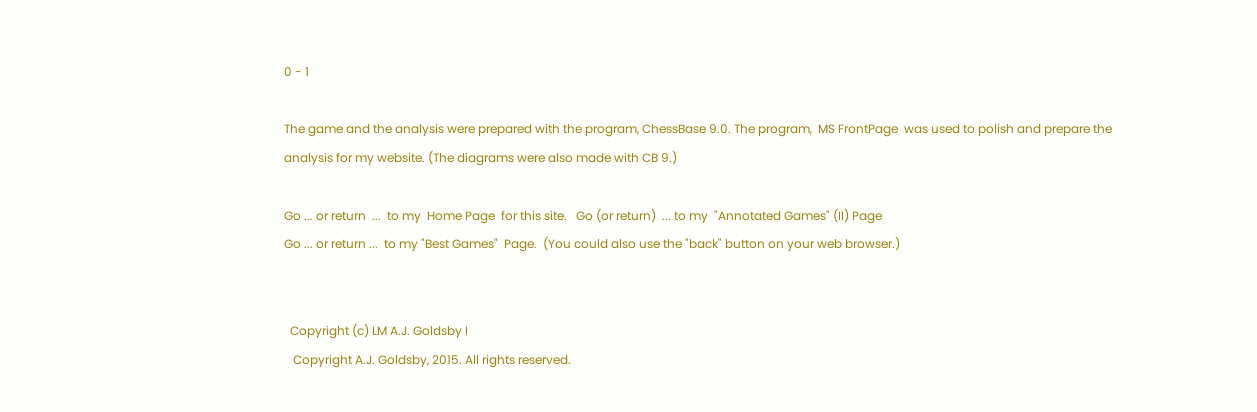0 - 1

The game and the analysis were prepared with the program, ChessBase 9.0. The program,  MS FrontPage  was used to polish and prepare the analysis for my website. (The diagrams were also made with CB 9.)

Go ... or return  ...  to my  Home Page  for this site.   Go (or return)  ... to my  "Annotated Games" (II) Page
Go ... or return ...  to my "Best Games"  Page.  (You could also use the "back" button on your web browser.)


  Copyright (c) LM A.J. Goldsby I
   Copyright A.J. Goldsby, 2015. All rights reserved.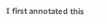I first annotated this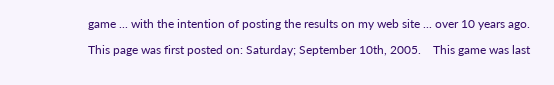game ... with the intention of posting the results on my web site ... over 10 years ago.

This page was first posted on: Saturday; September 10th, 2005.    This game was last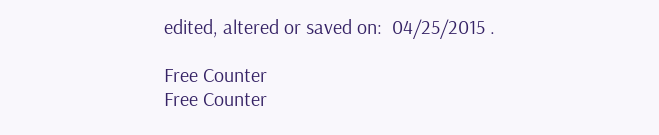edited, altered or saved on:  04/25/2015 .

Free Counter
Free Counter